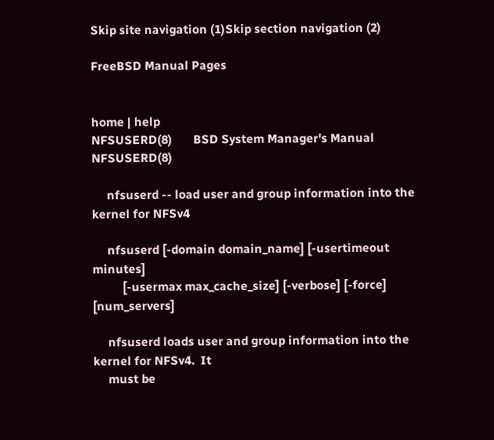Skip site navigation (1)Skip section navigation (2)

FreeBSD Manual Pages


home | help
NFSUSERD(8)       BSD System Manager's Manual          NFSUSERD(8)

     nfsuserd -- load user and group information into the kernel for NFSv4

     nfsuserd [-domain domain_name] [-usertimeout minutes]
          [-usermax max_cache_size] [-verbose] [-force] [num_servers]

     nfsuserd loads user and group information into the kernel for NFSv4.  It
     must be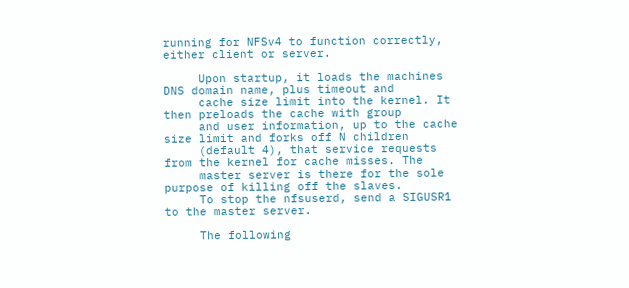running for NFSv4 to function correctly, either client or server.

     Upon startup, it loads the machines DNS domain name, plus timeout and
     cache size limit into the kernel. It then preloads the cache with group
     and user information, up to the cache size limit and forks off N children
     (default 4), that service requests from the kernel for cache misses. The
     master server is there for the sole purpose of killing off the slaves.
     To stop the nfsuserd, send a SIGUSR1 to the master server.

     The following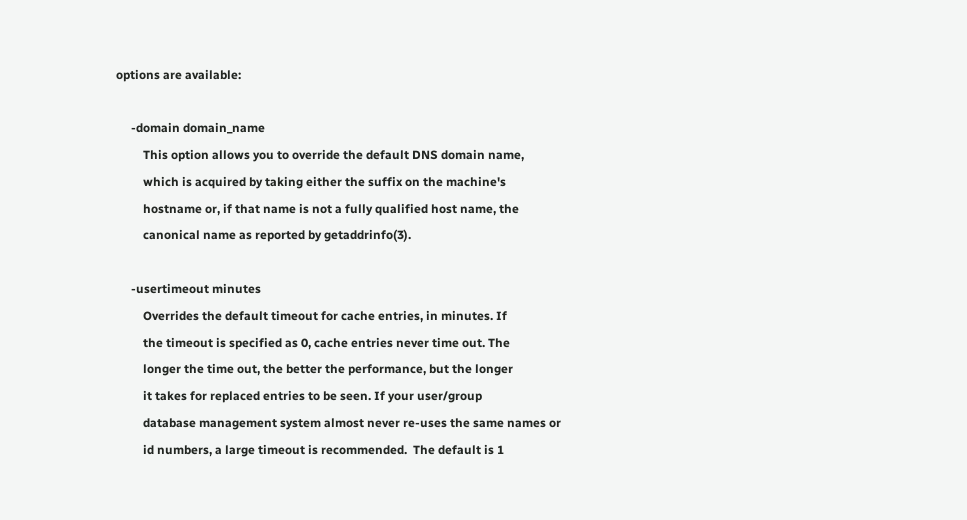options are available:

     -domain domain_name
         This option allows you to override the default DNS domain name,
         which is acquired by taking either the suffix on the machine's
         hostname or, if that name is not a fully qualified host name, the
         canonical name as reported by getaddrinfo(3).

     -usertimeout minutes
         Overrides the default timeout for cache entries, in minutes. If
         the timeout is specified as 0, cache entries never time out. The
         longer the time out, the better the performance, but the longer
         it takes for replaced entries to be seen. If your user/group
         database management system almost never re-uses the same names or
         id numbers, a large timeout is recommended.  The default is 1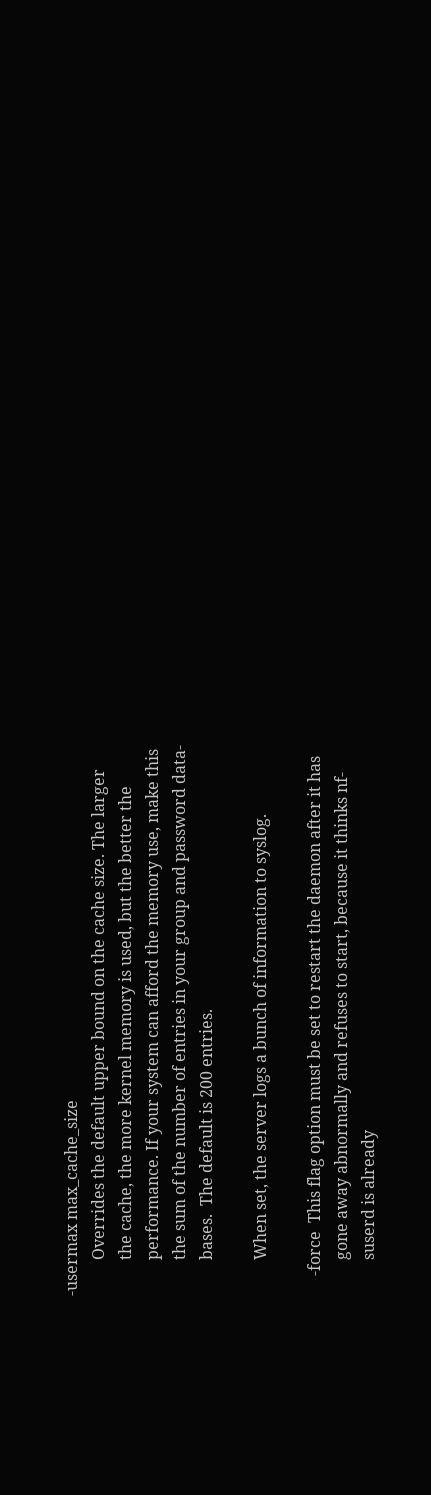-usermax max_cache_size
         Overrides the default upper bound on the cache size. The larger
         the cache, the more kernel memory is used, but the better the
         performance. If your system can afford the memory use, make this
         the sum of the number of entries in your group and password data-
         bases.  The default is 200 entries.

         When set, the server logs a bunch of information to syslog.

     -force  This flag option must be set to restart the daemon after it has
         gone away abnormally and refuses to start, because it thinks nf-
         suserd is already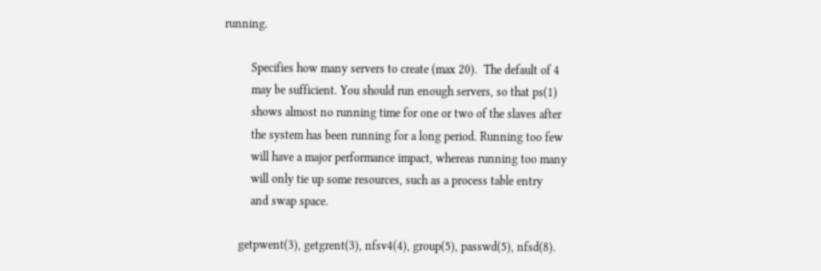running.

         Specifies how many servers to create (max 20).  The default of 4
         may be sufficient. You should run enough servers, so that ps(1)
         shows almost no running time for one or two of the slaves after
         the system has been running for a long period. Running too few
         will have a major performance impact, whereas running too many
         will only tie up some resources, such as a process table entry
         and swap space.

     getpwent(3), getgrent(3), nfsv4(4), group(5), passwd(5), nfsd(8).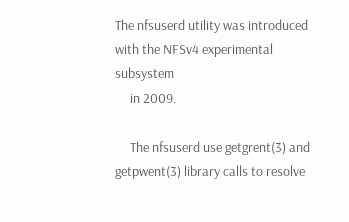The nfsuserd utility was introduced with the NFSv4 experimental subsystem
     in 2009.

     The nfsuserd use getgrent(3) and getpwent(3) library calls to resolve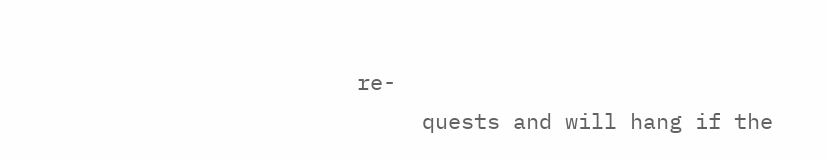re-
     quests and will hang if the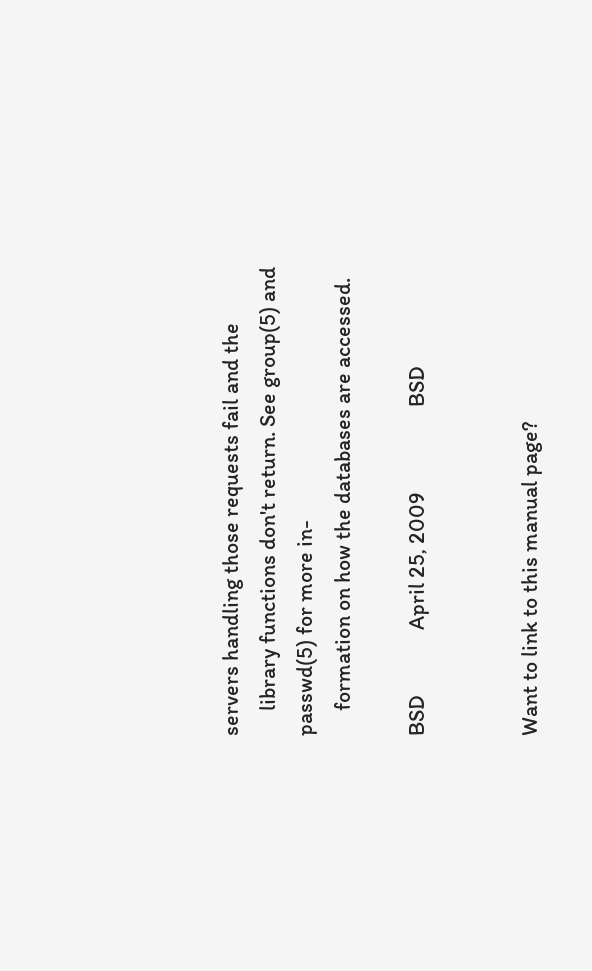servers handling those requests fail and the
     library functions don't return. See group(5) and passwd(5) for more in-
     formation on how the databases are accessed.

BSD             April 25, 2009                 BSD


Want to link to this manual page?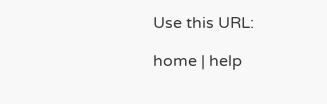Use this URL:

home | help